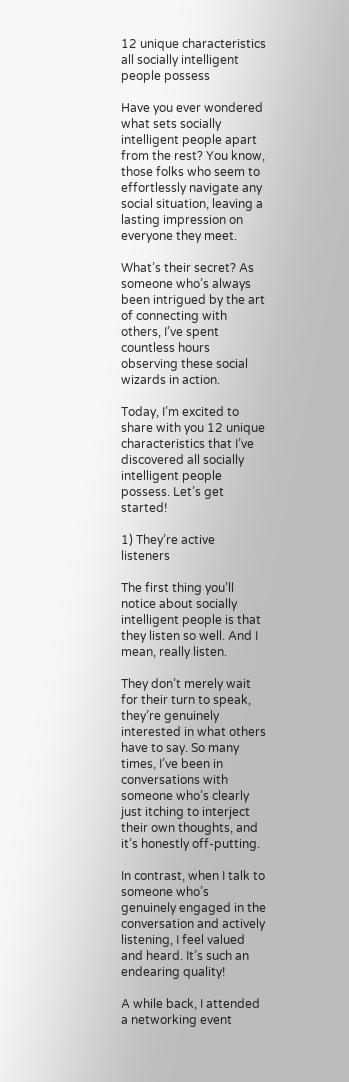12 unique characteristics all socially intelligent people possess

Have you ever wondered what sets socially intelligent people apart from the rest? You know, those folks who seem to effortlessly navigate any social situation, leaving a lasting impression on everyone they meet.

What’s their secret? As someone who’s always been intrigued by the art of connecting with others, I’ve spent countless hours observing these social wizards in action.

Today, I’m excited to share with you 12 unique characteristics that I’ve discovered all socially intelligent people possess. Let’s get started!

1) They’re active listeners

The first thing you’ll notice about socially intelligent people is that they listen so well. And I mean, really listen.

They don’t merely wait for their turn to speak, they’re genuinely interested in what others have to say. So many times, I’ve been in conversations with someone who’s clearly just itching to interject their own thoughts, and it’s honestly off-putting.

In contrast, when I talk to someone who’s genuinely engaged in the conversation and actively listening, I feel valued and heard. It’s such an endearing quality!

A while back, I attended a networking event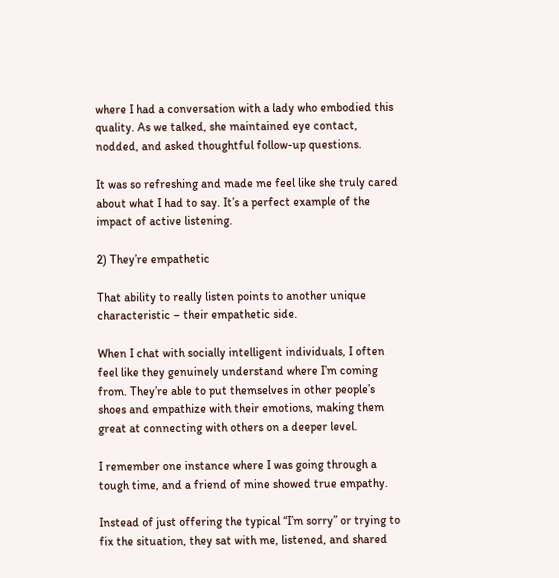where I had a conversation with a lady who embodied this quality. As we talked, she maintained eye contact, nodded, and asked thoughtful follow-up questions.

It was so refreshing and made me feel like she truly cared about what I had to say. It’s a perfect example of the impact of active listening.

2) They’re empathetic

That ability to really listen points to another unique characteristic – their empathetic side.

When I chat with socially intelligent individuals, I often feel like they genuinely understand where I’m coming from. They’re able to put themselves in other people’s shoes and empathize with their emotions, making them great at connecting with others on a deeper level.

I remember one instance where I was going through a tough time, and a friend of mine showed true empathy.

Instead of just offering the typical “I’m sorry” or trying to fix the situation, they sat with me, listened, and shared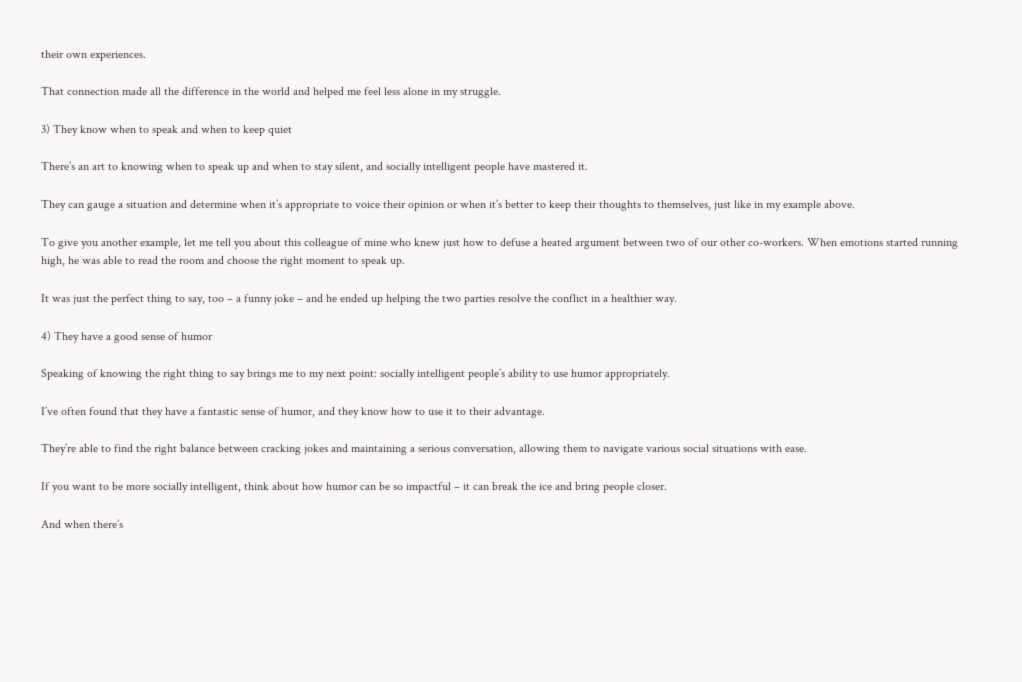their own experiences.

That connection made all the difference in the world and helped me feel less alone in my struggle.

3) They know when to speak and when to keep quiet

There’s an art to knowing when to speak up and when to stay silent, and socially intelligent people have mastered it.

They can gauge a situation and determine when it’s appropriate to voice their opinion or when it’s better to keep their thoughts to themselves, just like in my example above.

To give you another example, let me tell you about this colleague of mine who knew just how to defuse a heated argument between two of our other co-workers. When emotions started running high, he was able to read the room and choose the right moment to speak up.

It was just the perfect thing to say, too – a funny joke – and he ended up helping the two parties resolve the conflict in a healthier way.

4) They have a good sense of humor

Speaking of knowing the right thing to say brings me to my next point: socially intelligent people’s ability to use humor appropriately.

I’ve often found that they have a fantastic sense of humor, and they know how to use it to their advantage.

They’re able to find the right balance between cracking jokes and maintaining a serious conversation, allowing them to navigate various social situations with ease.

If you want to be more socially intelligent, think about how humor can be so impactful – it can break the ice and bring people closer.

And when there’s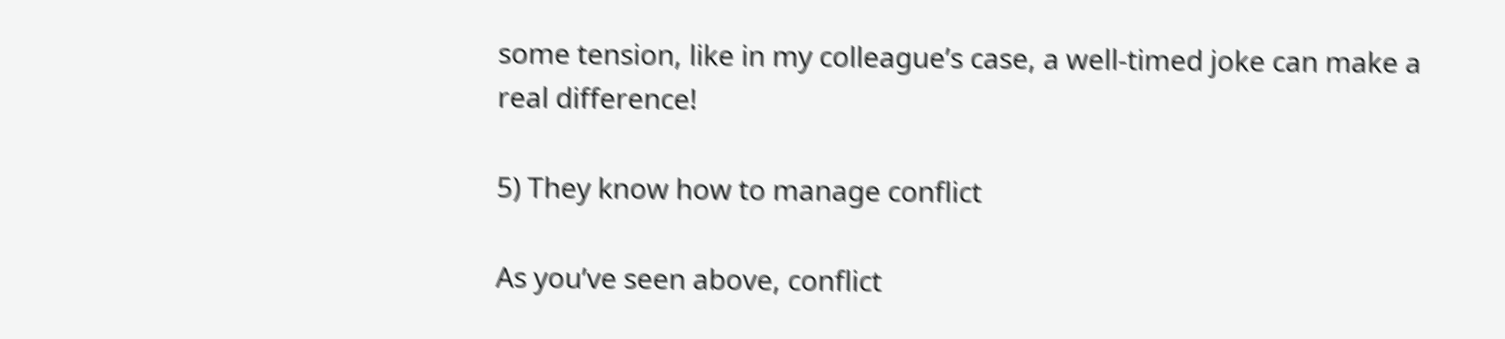some tension, like in my colleague’s case, a well-timed joke can make a real difference!

5) They know how to manage conflict

As you’ve seen above, conflict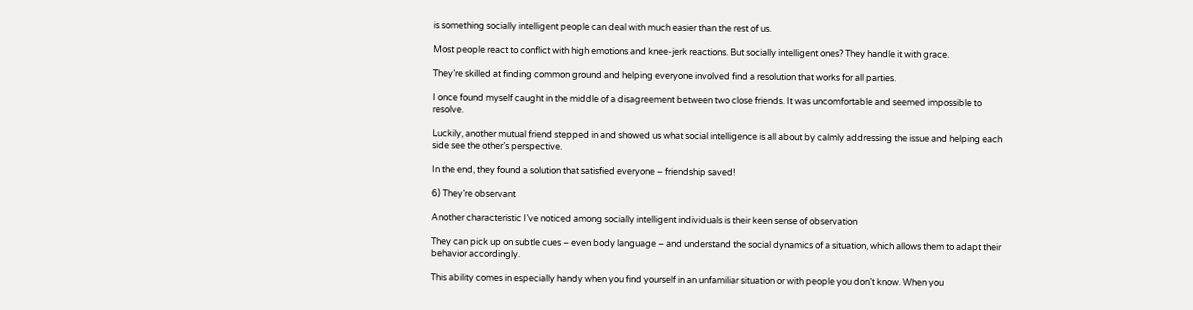is something socially intelligent people can deal with much easier than the rest of us.

Most people react to conflict with high emotions and knee-jerk reactions. But socially intelligent ones? They handle it with grace.

They’re skilled at finding common ground and helping everyone involved find a resolution that works for all parties.

I once found myself caught in the middle of a disagreement between two close friends. It was uncomfortable and seemed impossible to resolve.

Luckily, another mutual friend stepped in and showed us what social intelligence is all about by calmly addressing the issue and helping each side see the other’s perspective.

In the end, they found a solution that satisfied everyone – friendship saved!

6) They’re observant

Another characteristic I’ve noticed among socially intelligent individuals is their keen sense of observation

They can pick up on subtle cues – even body language – and understand the social dynamics of a situation, which allows them to adapt their behavior accordingly.

This ability comes in especially handy when you find yourself in an unfamiliar situation or with people you don’t know. When you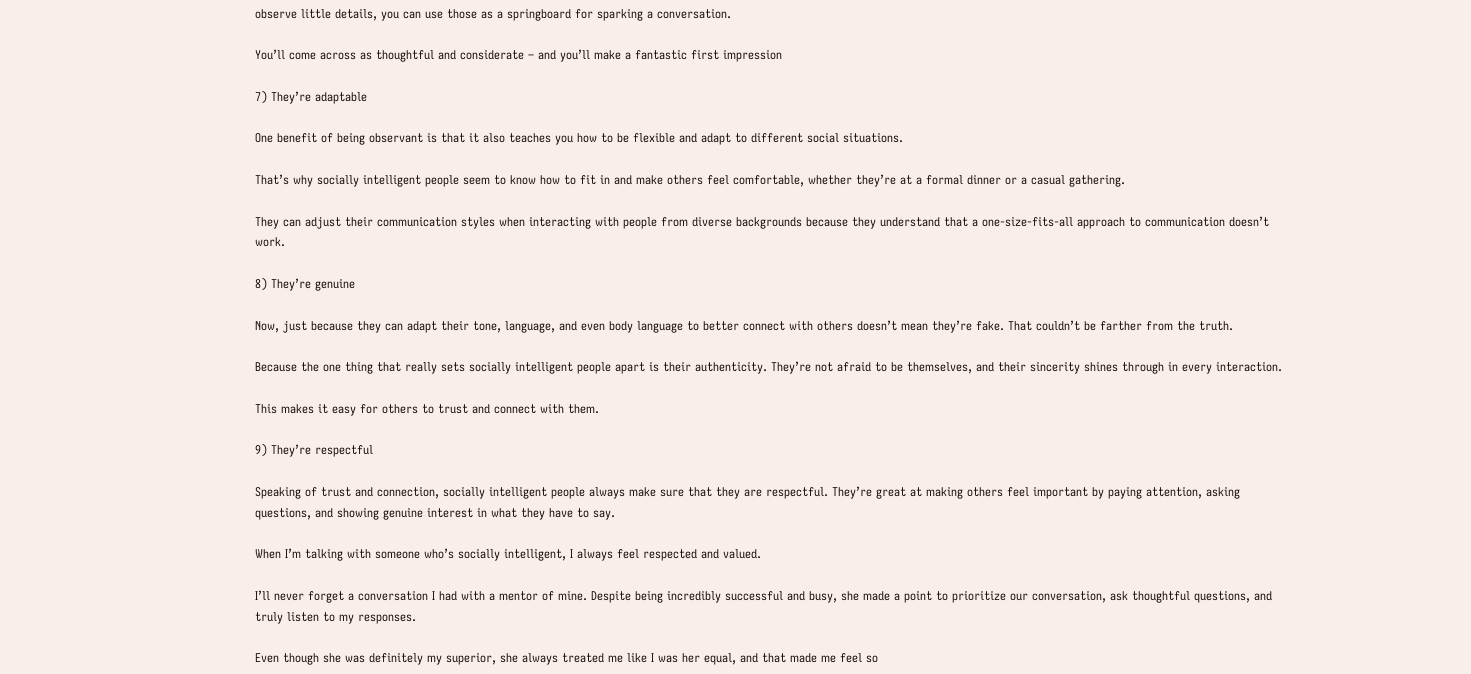observe little details, you can use those as a springboard for sparking a conversation.

You’ll come across as thoughtful and considerate – and you’ll make a fantastic first impression

7) They’re adaptable

One benefit of being observant is that it also teaches you how to be flexible and adapt to different social situations.

That’s why socially intelligent people seem to know how to fit in and make others feel comfortable, whether they’re at a formal dinner or a casual gathering.

They can adjust their communication styles when interacting with people from diverse backgrounds because they understand that a one-size-fits-all approach to communication doesn’t work.

8) They’re genuine

Now, just because they can adapt their tone, language, and even body language to better connect with others doesn’t mean they’re fake. That couldn’t be farther from the truth.

Because the one thing that really sets socially intelligent people apart is their authenticity. They’re not afraid to be themselves, and their sincerity shines through in every interaction.

This makes it easy for others to trust and connect with them.

9) They’re respectful

Speaking of trust and connection, socially intelligent people always make sure that they are respectful. They’re great at making others feel important by paying attention, asking questions, and showing genuine interest in what they have to say.

When I’m talking with someone who’s socially intelligent, I always feel respected and valued.

I’ll never forget a conversation I had with a mentor of mine. Despite being incredibly successful and busy, she made a point to prioritize our conversation, ask thoughtful questions, and truly listen to my responses.

Even though she was definitely my superior, she always treated me like I was her equal, and that made me feel so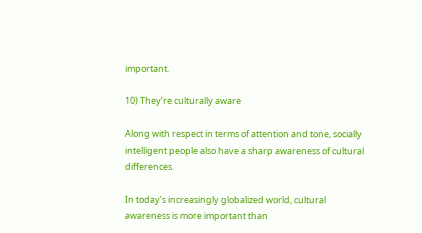important.

10) They’re culturally aware

Along with respect in terms of attention and tone, socially intelligent people also have a sharp awareness of cultural differences.

In today’s increasingly globalized world, cultural awareness is more important than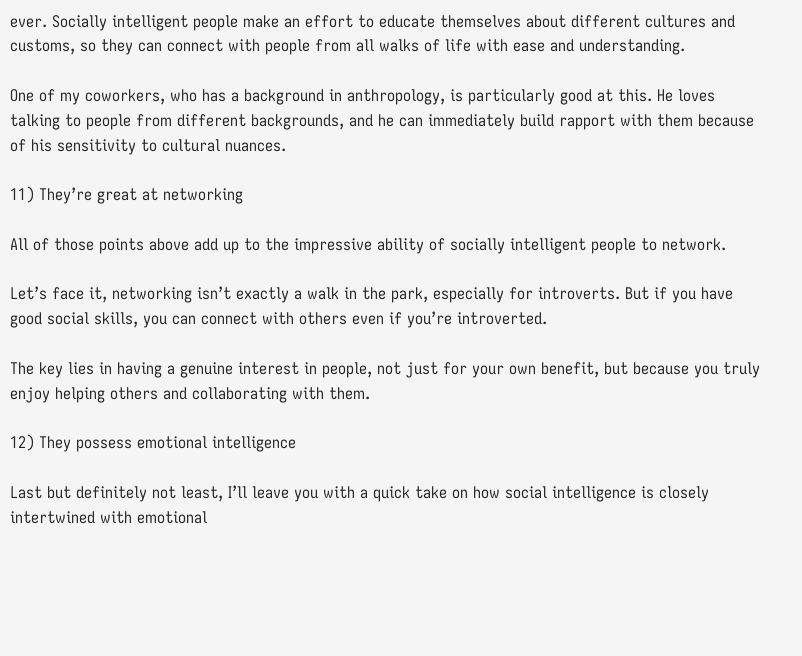ever. Socially intelligent people make an effort to educate themselves about different cultures and customs, so they can connect with people from all walks of life with ease and understanding.

One of my coworkers, who has a background in anthropology, is particularly good at this. He loves talking to people from different backgrounds, and he can immediately build rapport with them because of his sensitivity to cultural nuances.

11) They’re great at networking

All of those points above add up to the impressive ability of socially intelligent people to network.

Let’s face it, networking isn’t exactly a walk in the park, especially for introverts. But if you have good social skills, you can connect with others even if you’re introverted.

The key lies in having a genuine interest in people, not just for your own benefit, but because you truly enjoy helping others and collaborating with them.

12) They possess emotional intelligence

Last but definitely not least, I’ll leave you with a quick take on how social intelligence is closely intertwined with emotional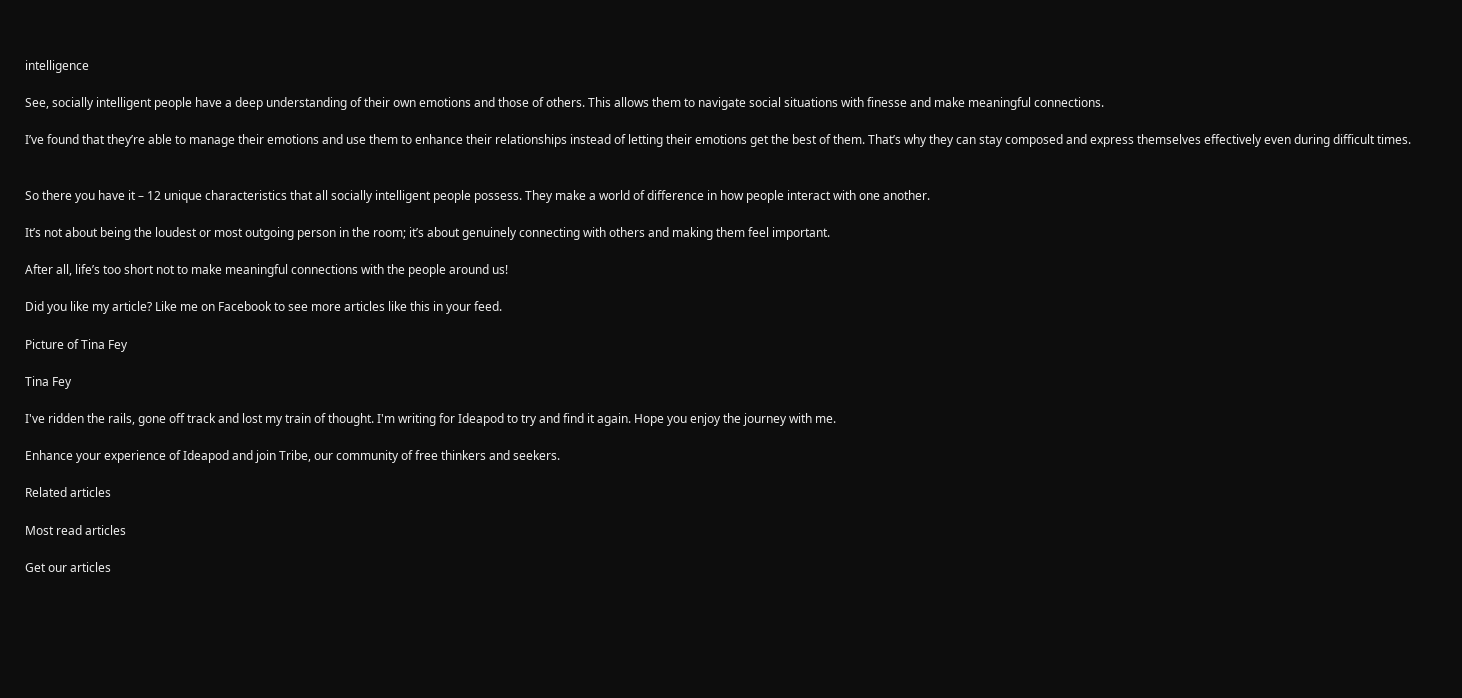intelligence

See, socially intelligent people have a deep understanding of their own emotions and those of others. This allows them to navigate social situations with finesse and make meaningful connections.

I’ve found that they’re able to manage their emotions and use them to enhance their relationships instead of letting their emotions get the best of them. That’s why they can stay composed and express themselves effectively even during difficult times.


So there you have it – 12 unique characteristics that all socially intelligent people possess. They make a world of difference in how people interact with one another.

It’s not about being the loudest or most outgoing person in the room; it’s about genuinely connecting with others and making them feel important.

After all, life’s too short not to make meaningful connections with the people around us!

Did you like my article? Like me on Facebook to see more articles like this in your feed.

Picture of Tina Fey

Tina Fey

I've ridden the rails, gone off track and lost my train of thought. I'm writing for Ideapod to try and find it again. Hope you enjoy the journey with me.

Enhance your experience of Ideapod and join Tribe, our community of free thinkers and seekers.

Related articles

Most read articles

Get our articles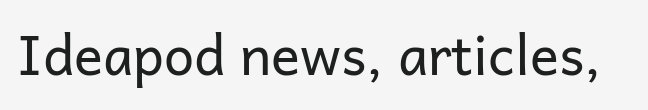Ideapod news, articles,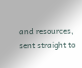and resources, sent straight to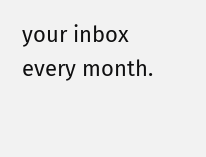your inbox every month.